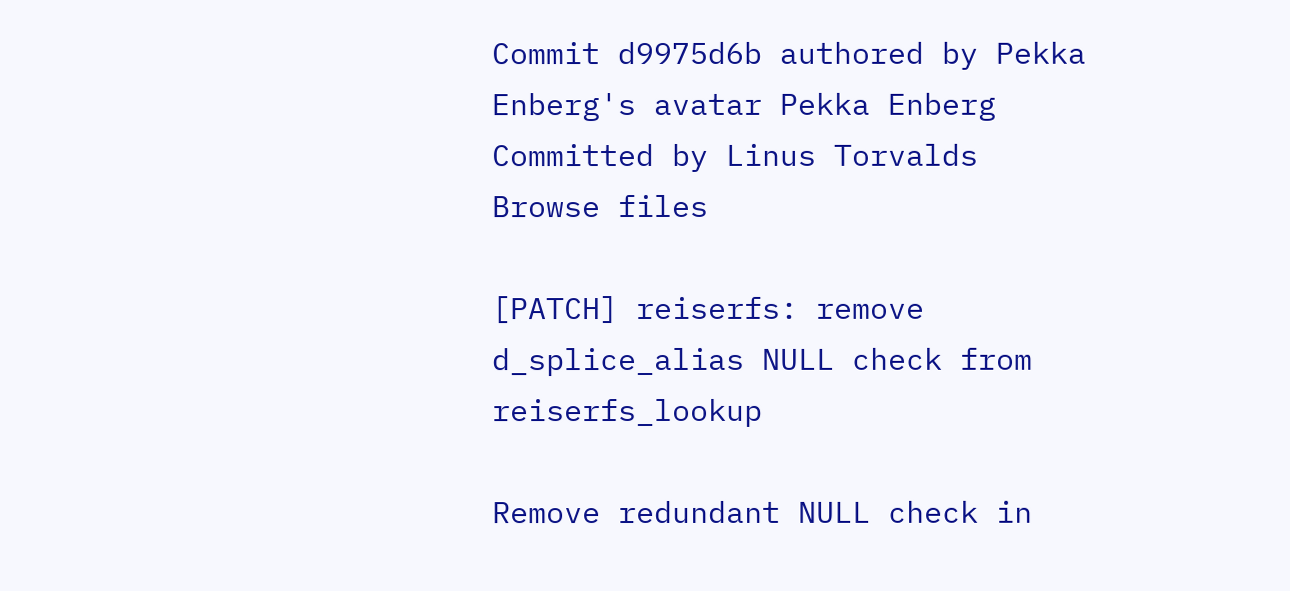Commit d9975d6b authored by Pekka Enberg's avatar Pekka Enberg Committed by Linus Torvalds
Browse files

[PATCH] reiserfs: remove d_splice_alias NULL check from reiserfs_lookup

Remove redundant NULL check in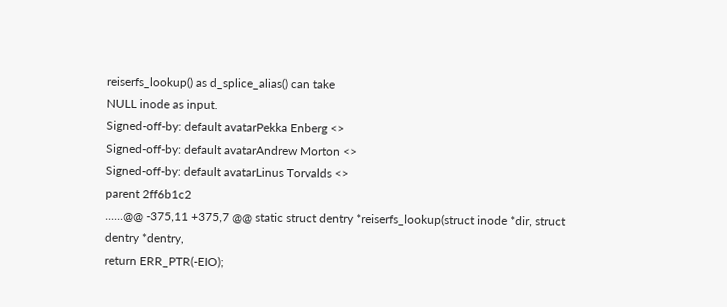reiserfs_lookup() as d_splice_alias() can take
NULL inode as input.
Signed-off-by: default avatarPekka Enberg <>
Signed-off-by: default avatarAndrew Morton <>
Signed-off-by: default avatarLinus Torvalds <>
parent 2ff6b1c2
......@@ -375,11 +375,7 @@ static struct dentry *reiserfs_lookup(struct inode *dir, struct dentry *dentry,
return ERR_PTR(-EIO);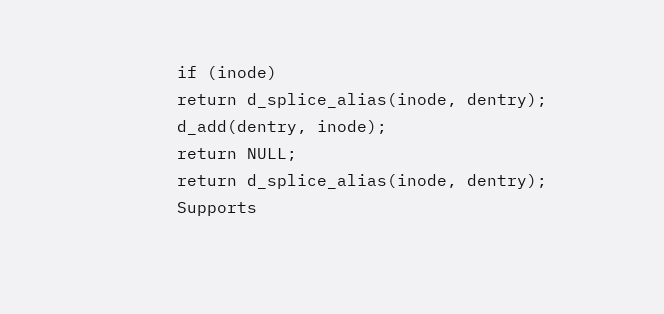if (inode)
return d_splice_alias(inode, dentry);
d_add(dentry, inode);
return NULL;
return d_splice_alias(inode, dentry);
Supports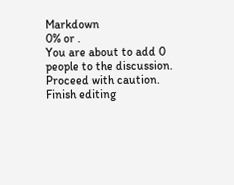Markdown
0% or .
You are about to add 0 people to the discussion. Proceed with caution.
Finish editing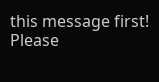this message first!
Please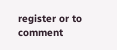register or to comment